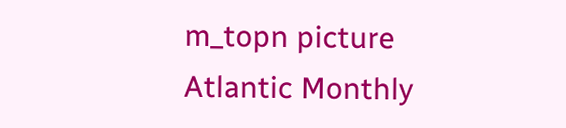m_topn picture
Atlantic Monthly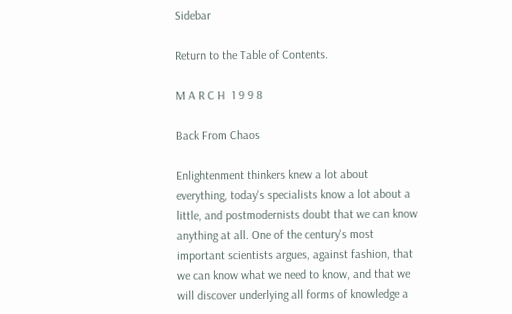Sidebar

Return to the Table of Contents.

M A R C H  1 9 9 8

Back From Chaos

Enlightenment thinkers knew a lot about everything, today's specialists know a lot about a little, and postmodernists doubt that we can know anything at all. One of the century's most important scientists argues, against fashion, that we can know what we need to know, and that we will discover underlying all forms of knowledge a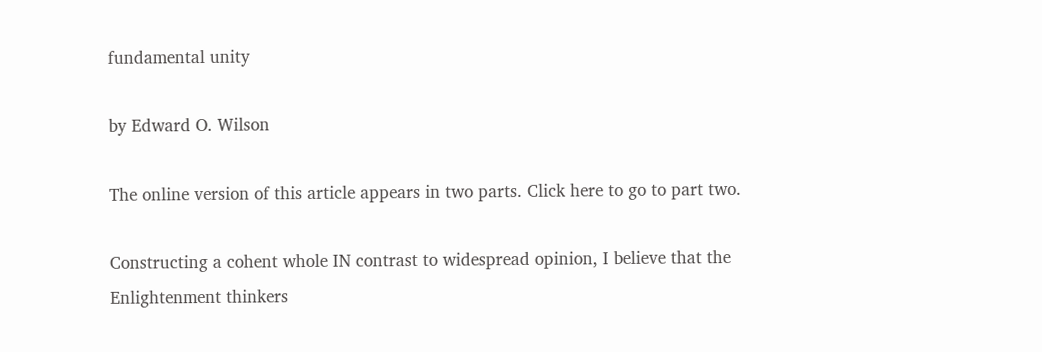fundamental unity

by Edward O. Wilson

The online version of this article appears in two parts. Click here to go to part two.

Constructing a cohent whole IN contrast to widespread opinion, I believe that the Enlightenment thinkers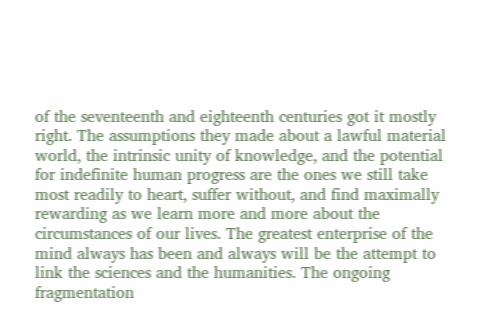of the seventeenth and eighteenth centuries got it mostly right. The assumptions they made about a lawful material world, the intrinsic unity of knowledge, and the potential for indefinite human progress are the ones we still take most readily to heart, suffer without, and find maximally rewarding as we learn more and more about the circumstances of our lives. The greatest enterprise of the mind always has been and always will be the attempt to link the sciences and the humanities. The ongoing fragmentation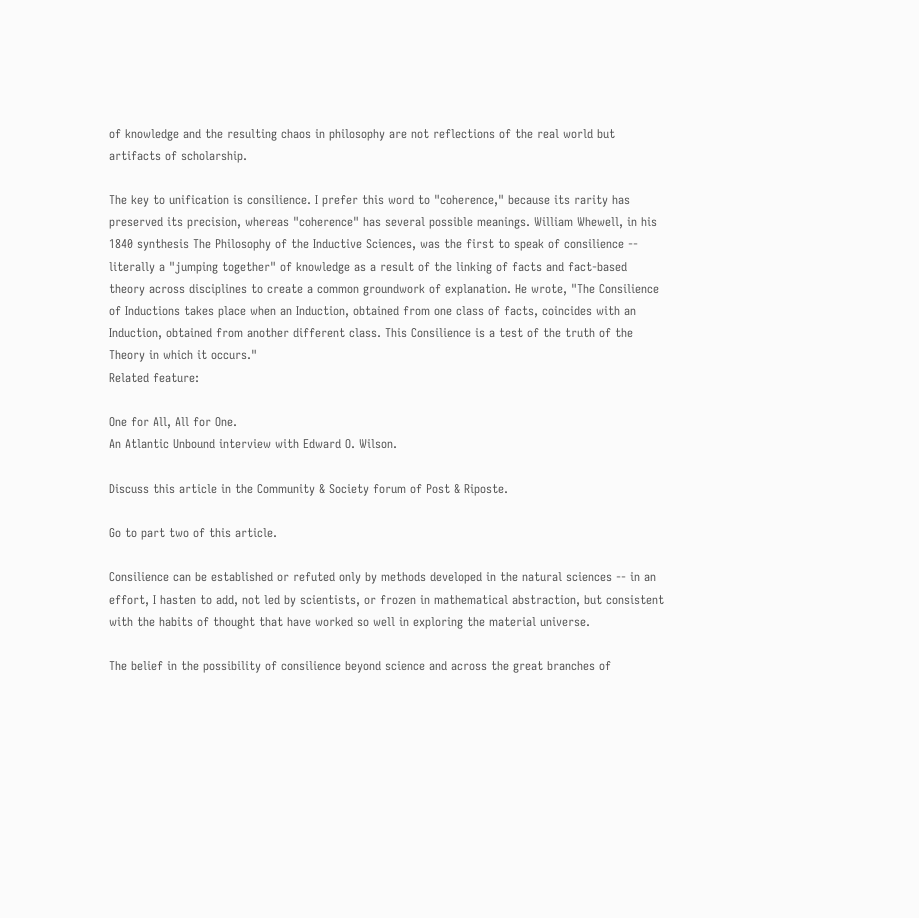of knowledge and the resulting chaos in philosophy are not reflections of the real world but artifacts of scholarship.

The key to unification is consilience. I prefer this word to "coherence," because its rarity has preserved its precision, whereas "coherence" has several possible meanings. William Whewell, in his 1840 synthesis The Philosophy of the Inductive Sciences, was the first to speak of consilience -- literally a "jumping together" of knowledge as a result of the linking of facts and fact-based theory across disciplines to create a common groundwork of explanation. He wrote, "The Consilience of Inductions takes place when an Induction, obtained from one class of facts, coincides with an Induction, obtained from another different class. This Consilience is a test of the truth of the Theory in which it occurs."
Related feature:

One for All, All for One.
An Atlantic Unbound interview with Edward O. Wilson.

Discuss this article in the Community & Society forum of Post & Riposte.

Go to part two of this article.

Consilience can be established or refuted only by methods developed in the natural sciences -- in an effort, I hasten to add, not led by scientists, or frozen in mathematical abstraction, but consistent with the habits of thought that have worked so well in exploring the material universe.

The belief in the possibility of consilience beyond science and across the great branches of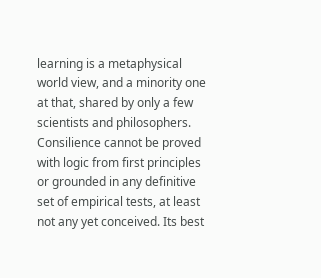learning is a metaphysical world view, and a minority one at that, shared by only a few scientists and philosophers. Consilience cannot be proved with logic from first principles or grounded in any definitive set of empirical tests, at least not any yet conceived. Its best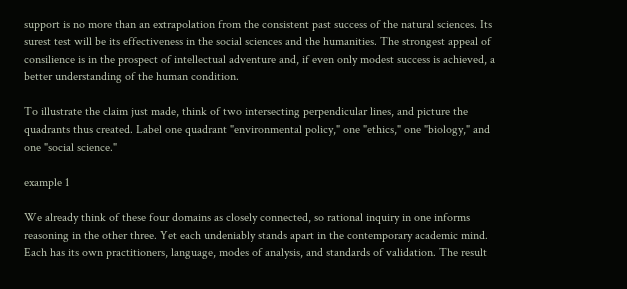support is no more than an extrapolation from the consistent past success of the natural sciences. Its surest test will be its effectiveness in the social sciences and the humanities. The strongest appeal of consilience is in the prospect of intellectual adventure and, if even only modest success is achieved, a better understanding of the human condition.

To illustrate the claim just made, think of two intersecting perpendicular lines, and picture the quadrants thus created. Label one quadrant "environmental policy," one "ethics," one "biology," and one "social science."

example 1

We already think of these four domains as closely connected, so rational inquiry in one informs reasoning in the other three. Yet each undeniably stands apart in the contemporary academic mind. Each has its own practitioners, language, modes of analysis, and standards of validation. The result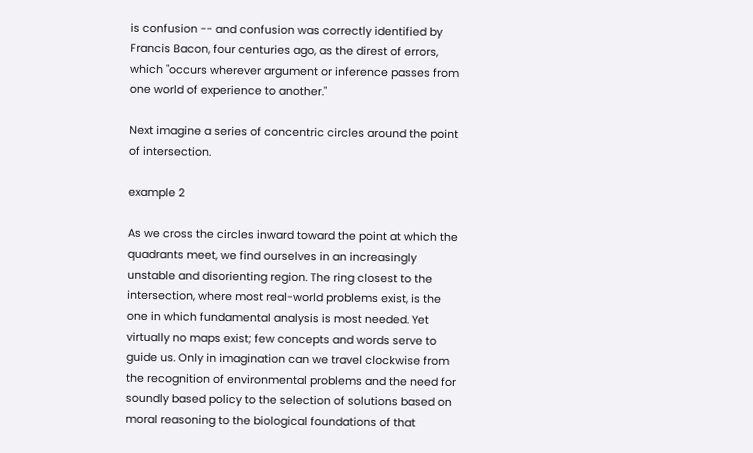is confusion -- and confusion was correctly identified by Francis Bacon, four centuries ago, as the direst of errors, which "occurs wherever argument or inference passes from one world of experience to another."

Next imagine a series of concentric circles around the point of intersection.

example 2

As we cross the circles inward toward the point at which the quadrants meet, we find ourselves in an increasingly unstable and disorienting region. The ring closest to the intersection, where most real-world problems exist, is the one in which fundamental analysis is most needed. Yet virtually no maps exist; few concepts and words serve to guide us. Only in imagination can we travel clockwise from the recognition of environmental problems and the need for soundly based policy to the selection of solutions based on moral reasoning to the biological foundations of that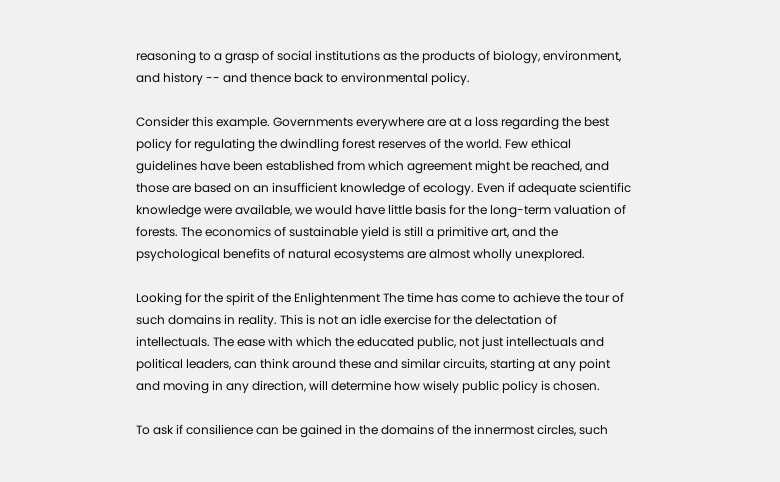reasoning to a grasp of social institutions as the products of biology, environment, and history -- and thence back to environmental policy.

Consider this example. Governments everywhere are at a loss regarding the best policy for regulating the dwindling forest reserves of the world. Few ethical guidelines have been established from which agreement might be reached, and those are based on an insufficient knowledge of ecology. Even if adequate scientific knowledge were available, we would have little basis for the long-term valuation of forests. The economics of sustainable yield is still a primitive art, and the psychological benefits of natural ecosystems are almost wholly unexplored.

Looking for the spirit of the Enlightenment The time has come to achieve the tour of such domains in reality. This is not an idle exercise for the delectation of intellectuals. The ease with which the educated public, not just intellectuals and political leaders, can think around these and similar circuits, starting at any point and moving in any direction, will determine how wisely public policy is chosen.

To ask if consilience can be gained in the domains of the innermost circles, such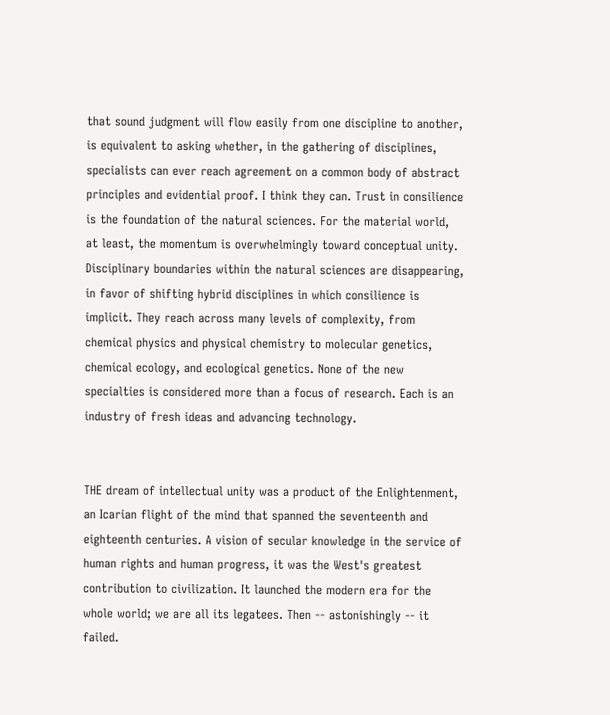that sound judgment will flow easily from one discipline to another, is equivalent to asking whether, in the gathering of disciplines, specialists can ever reach agreement on a common body of abstract principles and evidential proof. I think they can. Trust in consilience is the foundation of the natural sciences. For the material world, at least, the momentum is overwhelmingly toward conceptual unity. Disciplinary boundaries within the natural sciences are disappearing, in favor of shifting hybrid disciplines in which consilience is implicit. They reach across many levels of complexity, from chemical physics and physical chemistry to molecular genetics, chemical ecology, and ecological genetics. None of the new specialties is considered more than a focus of research. Each is an industry of fresh ideas and advancing technology.


THE dream of intellectual unity was a product of the Enlightenment, an Icarian flight of the mind that spanned the seventeenth and eighteenth centuries. A vision of secular knowledge in the service of human rights and human progress, it was the West's greatest contribution to civilization. It launched the modern era for the whole world; we are all its legatees. Then -- astonishingly -- it failed.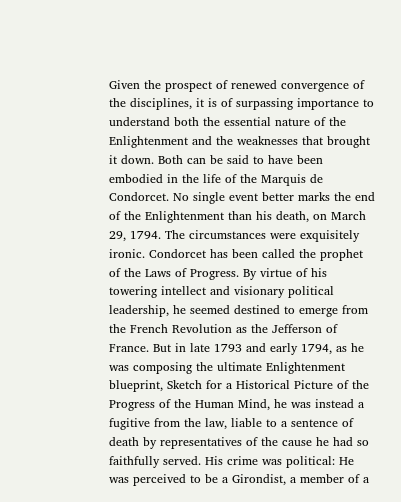Given the prospect of renewed convergence of the disciplines, it is of surpassing importance to understand both the essential nature of the Enlightenment and the weaknesses that brought it down. Both can be said to have been embodied in the life of the Marquis de Condorcet. No single event better marks the end of the Enlightenment than his death, on March 29, 1794. The circumstances were exquisitely ironic. Condorcet has been called the prophet of the Laws of Progress. By virtue of his towering intellect and visionary political leadership, he seemed destined to emerge from the French Revolution as the Jefferson of France. But in late 1793 and early 1794, as he was composing the ultimate Enlightenment blueprint, Sketch for a Historical Picture of the Progress of the Human Mind, he was instead a fugitive from the law, liable to a sentence of death by representatives of the cause he had so faithfully served. His crime was political: He was perceived to be a Girondist, a member of a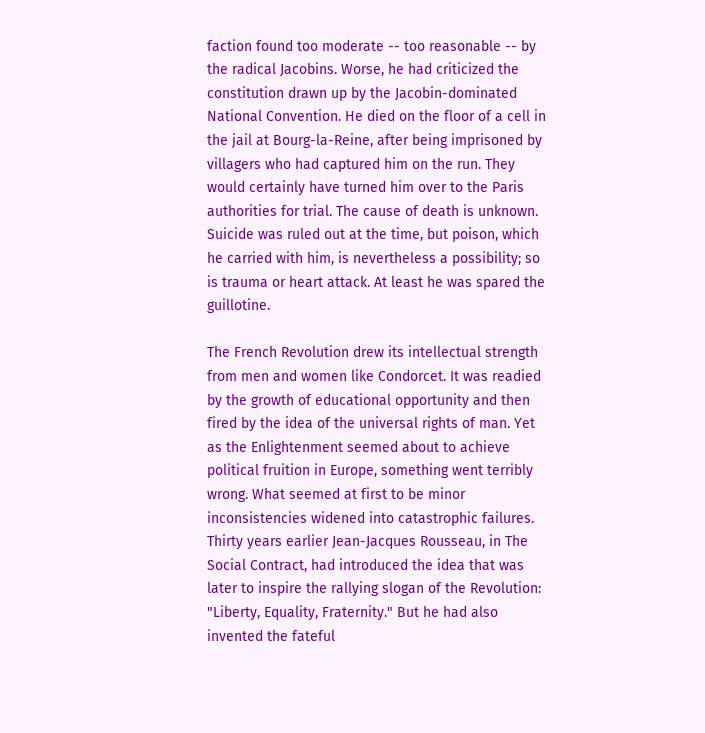faction found too moderate -- too reasonable -- by the radical Jacobins. Worse, he had criticized the constitution drawn up by the Jacobin-dominated National Convention. He died on the floor of a cell in the jail at Bourg-la-Reine, after being imprisoned by villagers who had captured him on the run. They would certainly have turned him over to the Paris authorities for trial. The cause of death is unknown. Suicide was ruled out at the time, but poison, which he carried with him, is nevertheless a possibility; so is trauma or heart attack. At least he was spared the guillotine.

The French Revolution drew its intellectual strength from men and women like Condorcet. It was readied by the growth of educational opportunity and then fired by the idea of the universal rights of man. Yet as the Enlightenment seemed about to achieve political fruition in Europe, something went terribly wrong. What seemed at first to be minor inconsistencies widened into catastrophic failures. Thirty years earlier Jean-Jacques Rousseau, in The Social Contract, had introduced the idea that was later to inspire the rallying slogan of the Revolution: "Liberty, Equality, Fraternity." But he had also invented the fateful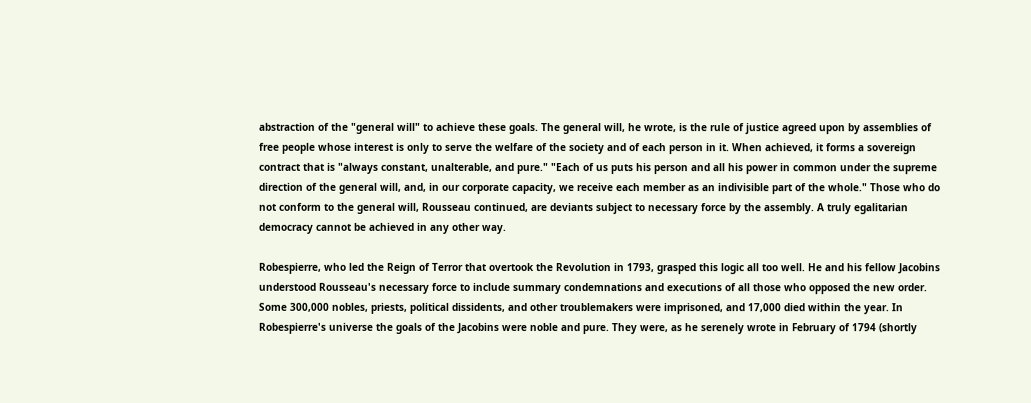abstraction of the "general will" to achieve these goals. The general will, he wrote, is the rule of justice agreed upon by assemblies of free people whose interest is only to serve the welfare of the society and of each person in it. When achieved, it forms a sovereign contract that is "always constant, unalterable, and pure." "Each of us puts his person and all his power in common under the supreme direction of the general will, and, in our corporate capacity, we receive each member as an indivisible part of the whole." Those who do not conform to the general will, Rousseau continued, are deviants subject to necessary force by the assembly. A truly egalitarian democracy cannot be achieved in any other way.

Robespierre, who led the Reign of Terror that overtook the Revolution in 1793, grasped this logic all too well. He and his fellow Jacobins understood Rousseau's necessary force to include summary condemnations and executions of all those who opposed the new order. Some 300,000 nobles, priests, political dissidents, and other troublemakers were imprisoned, and 17,000 died within the year. In Robespierre's universe the goals of the Jacobins were noble and pure. They were, as he serenely wrote in February of 1794 (shortly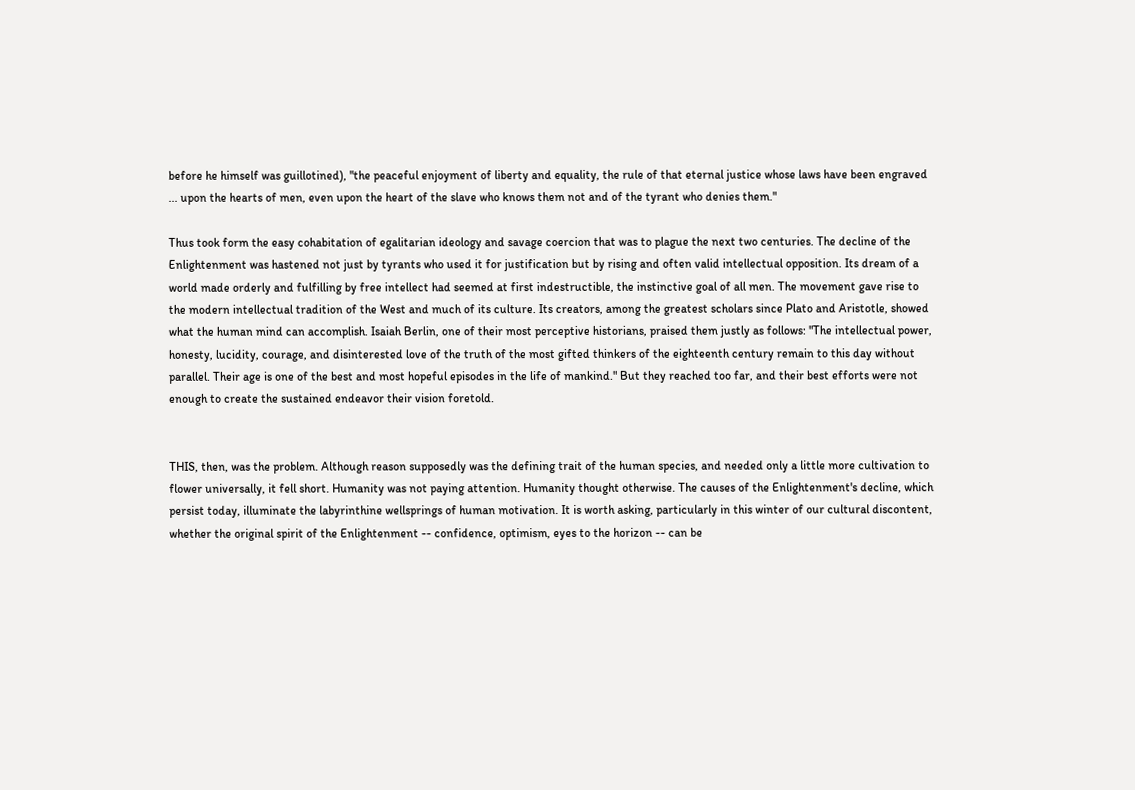before he himself was guillotined), "the peaceful enjoyment of liberty and equality, the rule of that eternal justice whose laws have been engraved ... upon the hearts of men, even upon the heart of the slave who knows them not and of the tyrant who denies them."

Thus took form the easy cohabitation of egalitarian ideology and savage coercion that was to plague the next two centuries. The decline of the Enlightenment was hastened not just by tyrants who used it for justification but by rising and often valid intellectual opposition. Its dream of a world made orderly and fulfilling by free intellect had seemed at first indestructible, the instinctive goal of all men. The movement gave rise to the modern intellectual tradition of the West and much of its culture. Its creators, among the greatest scholars since Plato and Aristotle, showed what the human mind can accomplish. Isaiah Berlin, one of their most perceptive historians, praised them justly as follows: "The intellectual power, honesty, lucidity, courage, and disinterested love of the truth of the most gifted thinkers of the eighteenth century remain to this day without parallel. Their age is one of the best and most hopeful episodes in the life of mankind." But they reached too far, and their best efforts were not enough to create the sustained endeavor their vision foretold.


THIS, then, was the problem. Although reason supposedly was the defining trait of the human species, and needed only a little more cultivation to flower universally, it fell short. Humanity was not paying attention. Humanity thought otherwise. The causes of the Enlightenment's decline, which persist today, illuminate the labyrinthine wellsprings of human motivation. It is worth asking, particularly in this winter of our cultural discontent, whether the original spirit of the Enlightenment -- confidence, optimism, eyes to the horizon -- can be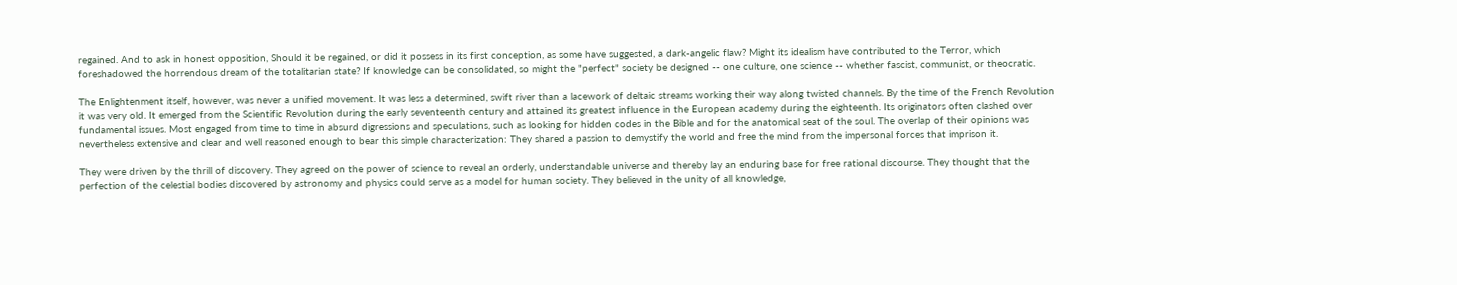regained. And to ask in honest opposition, Should it be regained, or did it possess in its first conception, as some have suggested, a dark-angelic flaw? Might its idealism have contributed to the Terror, which foreshadowed the horrendous dream of the totalitarian state? If knowledge can be consolidated, so might the "perfect" society be designed -- one culture, one science -- whether fascist, communist, or theocratic.

The Enlightenment itself, however, was never a unified movement. It was less a determined, swift river than a lacework of deltaic streams working their way along twisted channels. By the time of the French Revolution it was very old. It emerged from the Scientific Revolution during the early seventeenth century and attained its greatest influence in the European academy during the eighteenth. Its originators often clashed over fundamental issues. Most engaged from time to time in absurd digressions and speculations, such as looking for hidden codes in the Bible and for the anatomical seat of the soul. The overlap of their opinions was nevertheless extensive and clear and well reasoned enough to bear this simple characterization: They shared a passion to demystify the world and free the mind from the impersonal forces that imprison it.

They were driven by the thrill of discovery. They agreed on the power of science to reveal an orderly, understandable universe and thereby lay an enduring base for free rational discourse. They thought that the perfection of the celestial bodies discovered by astronomy and physics could serve as a model for human society. They believed in the unity of all knowledge,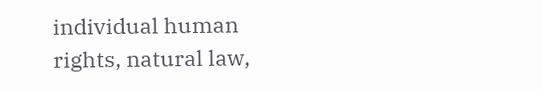individual human rights, natural law,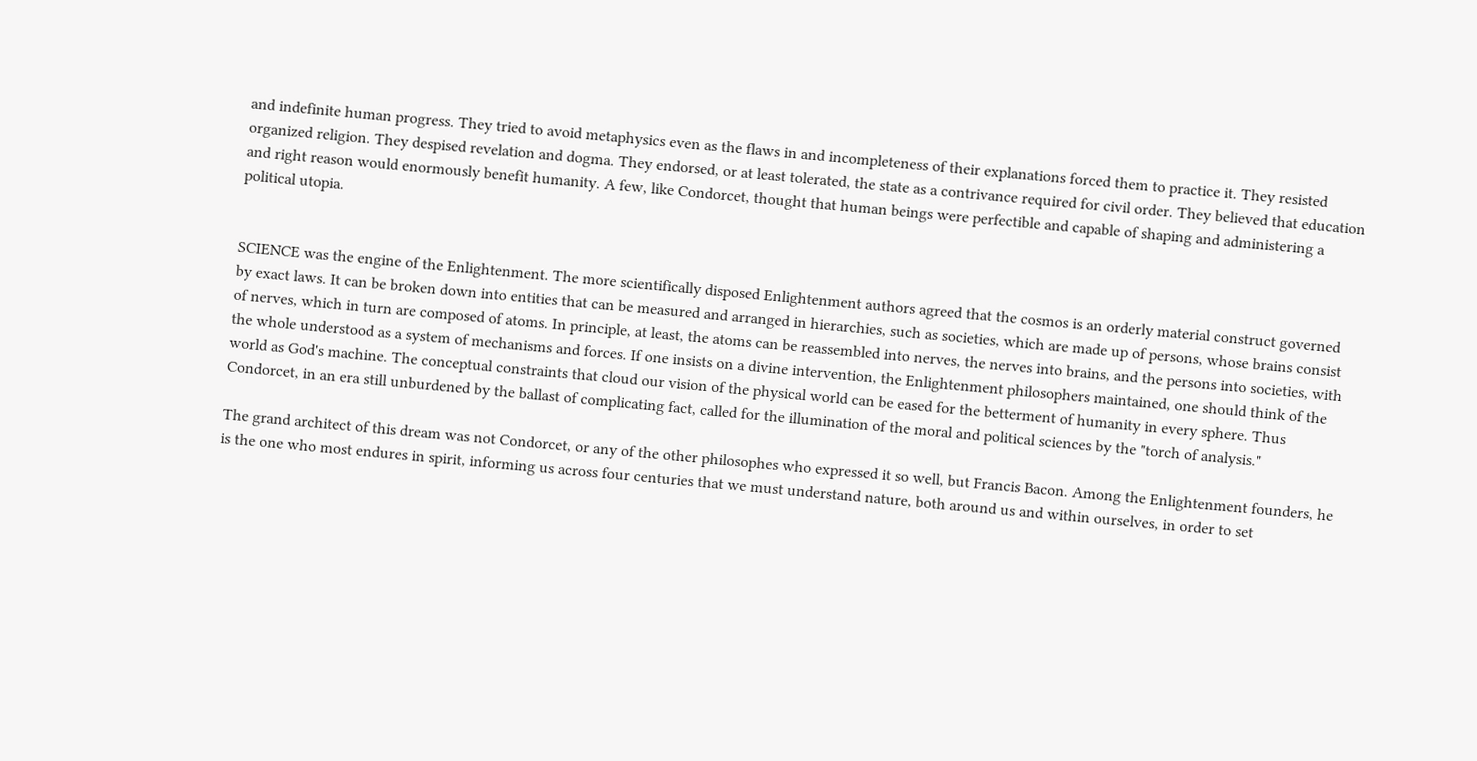and indefinite human progress. They tried to avoid metaphysics even as the flaws in and incompleteness of their explanations forced them to practice it. They resisted organized religion. They despised revelation and dogma. They endorsed, or at least tolerated, the state as a contrivance required for civil order. They believed that education and right reason would enormously benefit humanity. A few, like Condorcet, thought that human beings were perfectible and capable of shaping and administering a political utopia.


SCIENCE was the engine of the Enlightenment. The more scientifically disposed Enlightenment authors agreed that the cosmos is an orderly material construct governed by exact laws. It can be broken down into entities that can be measured and arranged in hierarchies, such as societies, which are made up of persons, whose brains consist of nerves, which in turn are composed of atoms. In principle, at least, the atoms can be reassembled into nerves, the nerves into brains, and the persons into societies, with the whole understood as a system of mechanisms and forces. If one insists on a divine intervention, the Enlightenment philosophers maintained, one should think of the world as God's machine. The conceptual constraints that cloud our vision of the physical world can be eased for the betterment of humanity in every sphere. Thus Condorcet, in an era still unburdened by the ballast of complicating fact, called for the illumination of the moral and political sciences by the "torch of analysis."

The grand architect of this dream was not Condorcet, or any of the other philosophes who expressed it so well, but Francis Bacon. Among the Enlightenment founders, he is the one who most endures in spirit, informing us across four centuries that we must understand nature, both around us and within ourselves, in order to set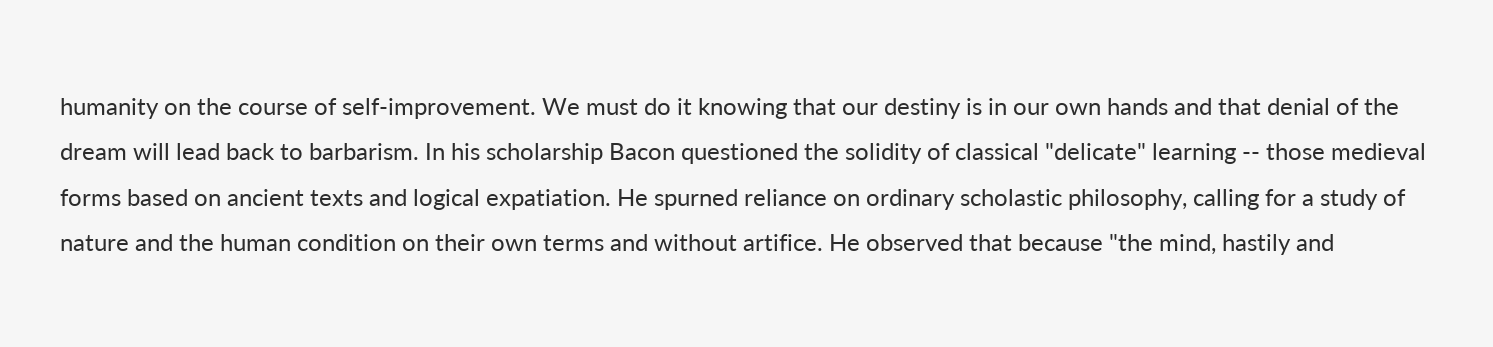humanity on the course of self-improvement. We must do it knowing that our destiny is in our own hands and that denial of the dream will lead back to barbarism. In his scholarship Bacon questioned the solidity of classical "delicate" learning -- those medieval forms based on ancient texts and logical expatiation. He spurned reliance on ordinary scholastic philosophy, calling for a study of nature and the human condition on their own terms and without artifice. He observed that because "the mind, hastily and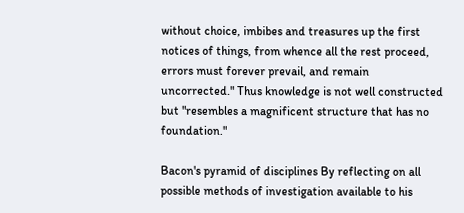without choice, imbibes and treasures up the first notices of things, from whence all the rest proceed, errors must forever prevail, and remain uncorrected." Thus knowledge is not well constructed but "resembles a magnificent structure that has no foundation."

Bacon's pyramid of disciplines By reflecting on all possible methods of investigation available to his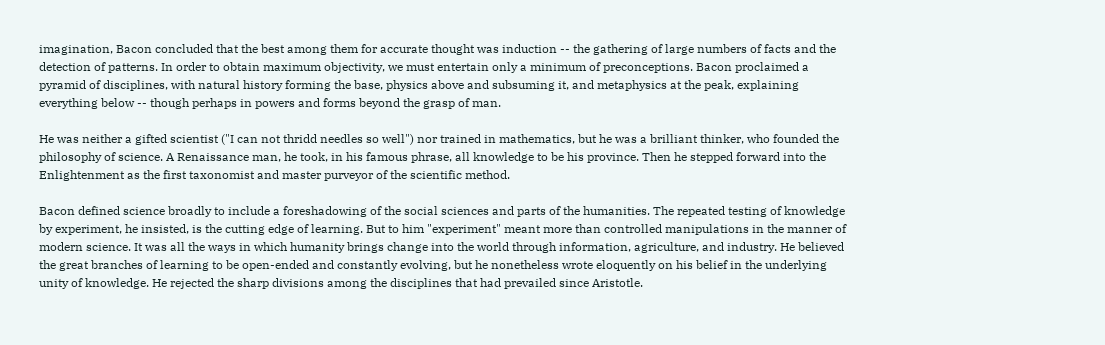imagination, Bacon concluded that the best among them for accurate thought was induction -- the gathering of large numbers of facts and the detection of patterns. In order to obtain maximum objectivity, we must entertain only a minimum of preconceptions. Bacon proclaimed a pyramid of disciplines, with natural history forming the base, physics above and subsuming it, and metaphysics at the peak, explaining everything below -- though perhaps in powers and forms beyond the grasp of man.

He was neither a gifted scientist ("I can not thridd needles so well") nor trained in mathematics, but he was a brilliant thinker, who founded the philosophy of science. A Renaissance man, he took, in his famous phrase, all knowledge to be his province. Then he stepped forward into the Enlightenment as the first taxonomist and master purveyor of the scientific method.

Bacon defined science broadly to include a foreshadowing of the social sciences and parts of the humanities. The repeated testing of knowledge by experiment, he insisted, is the cutting edge of learning. But to him "experiment" meant more than controlled manipulations in the manner of modern science. It was all the ways in which humanity brings change into the world through information, agriculture, and industry. He believed the great branches of learning to be open-ended and constantly evolving, but he nonetheless wrote eloquently on his belief in the underlying unity of knowledge. He rejected the sharp divisions among the disciplines that had prevailed since Aristotle.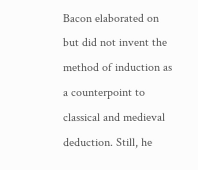Bacon elaborated on but did not invent the method of induction as a counterpoint to classical and medieval deduction. Still, he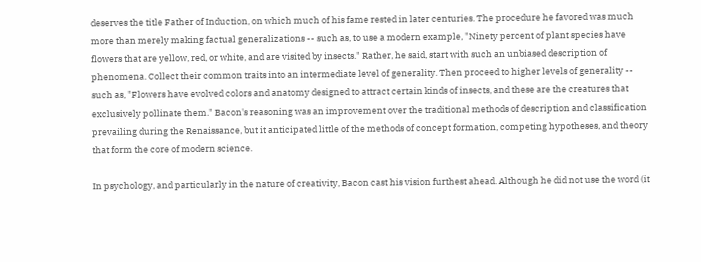deserves the title Father of Induction, on which much of his fame rested in later centuries. The procedure he favored was much more than merely making factual generalizations -- such as, to use a modern example, "Ninety percent of plant species have flowers that are yellow, red, or white, and are visited by insects." Rather, he said, start with such an unbiased description of phenomena. Collect their common traits into an intermediate level of generality. Then proceed to higher levels of generality -- such as, "Flowers have evolved colors and anatomy designed to attract certain kinds of insects, and these are the creatures that exclusively pollinate them." Bacon's reasoning was an improvement over the traditional methods of description and classification prevailing during the Renaissance, but it anticipated little of the methods of concept formation, competing hypotheses, and theory that form the core of modern science.

In psychology, and particularly in the nature of creativity, Bacon cast his vision furthest ahead. Although he did not use the word (it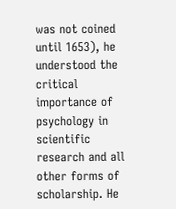was not coined until 1653), he understood the critical importance of psychology in scientific research and all other forms of scholarship. He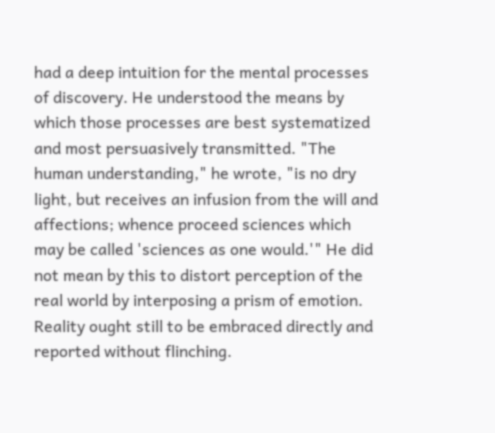had a deep intuition for the mental processes of discovery. He understood the means by which those processes are best systematized and most persuasively transmitted. "The human understanding," he wrote, "is no dry light, but receives an infusion from the will and affections; whence proceed sciences which may be called 'sciences as one would.'" He did not mean by this to distort perception of the real world by interposing a prism of emotion. Reality ought still to be embraced directly and reported without flinching.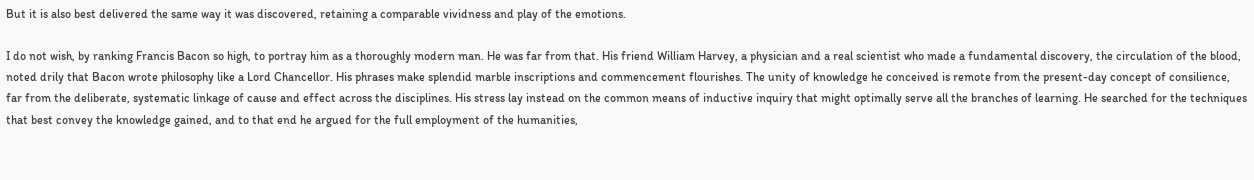But it is also best delivered the same way it was discovered, retaining a comparable vividness and play of the emotions.

I do not wish, by ranking Francis Bacon so high, to portray him as a thoroughly modern man. He was far from that. His friend William Harvey, a physician and a real scientist who made a fundamental discovery, the circulation of the blood, noted drily that Bacon wrote philosophy like a Lord Chancellor. His phrases make splendid marble inscriptions and commencement flourishes. The unity of knowledge he conceived is remote from the present-day concept of consilience, far from the deliberate, systematic linkage of cause and effect across the disciplines. His stress lay instead on the common means of inductive inquiry that might optimally serve all the branches of learning. He searched for the techniques that best convey the knowledge gained, and to that end he argued for the full employment of the humanities,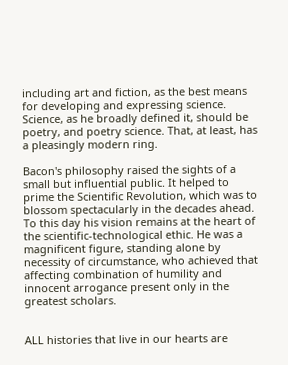including art and fiction, as the best means for developing and expressing science. Science, as he broadly defined it, should be poetry, and poetry science. That, at least, has a pleasingly modern ring.

Bacon's philosophy raised the sights of a small but influential public. It helped to prime the Scientific Revolution, which was to blossom spectacularly in the decades ahead. To this day his vision remains at the heart of the scientific-technological ethic. He was a magnificent figure, standing alone by necessity of circumstance, who achieved that affecting combination of humility and innocent arrogance present only in the greatest scholars.


ALL histories that live in our hearts are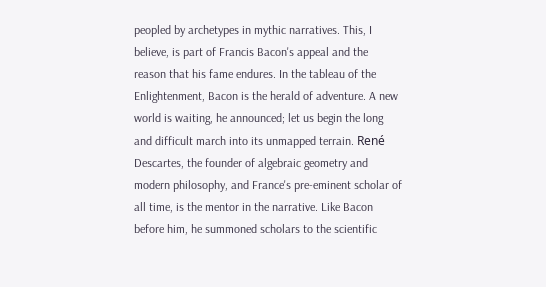peopled by archetypes in mythic narratives. This, I believe, is part of Francis Bacon's appeal and the reason that his fame endures. In the tableau of the Enlightenment, Bacon is the herald of adventure. A new world is waiting, he announced; let us begin the long and difficult march into its unmapped terrain. René Descartes, the founder of algebraic geometry and modern philosophy, and France's pre-eminent scholar of all time, is the mentor in the narrative. Like Bacon before him, he summoned scholars to the scientific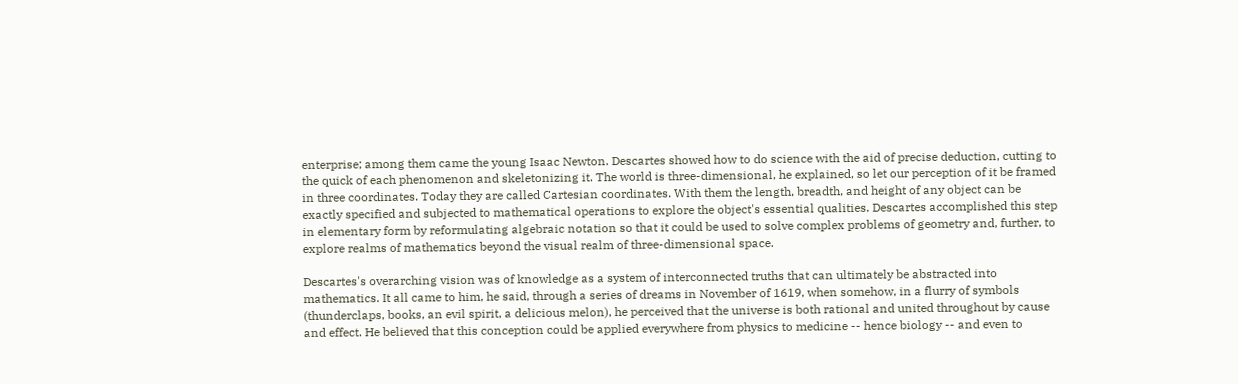enterprise; among them came the young Isaac Newton. Descartes showed how to do science with the aid of precise deduction, cutting to the quick of each phenomenon and skeletonizing it. The world is three-dimensional, he explained, so let our perception of it be framed in three coordinates. Today they are called Cartesian coordinates. With them the length, breadth, and height of any object can be exactly specified and subjected to mathematical operations to explore the object's essential qualities. Descartes accomplished this step in elementary form by reformulating algebraic notation so that it could be used to solve complex problems of geometry and, further, to explore realms of mathematics beyond the visual realm of three-dimensional space.

Descartes's overarching vision was of knowledge as a system of interconnected truths that can ultimately be abstracted into mathematics. It all came to him, he said, through a series of dreams in November of 1619, when somehow, in a flurry of symbols (thunderclaps, books, an evil spirit, a delicious melon), he perceived that the universe is both rational and united throughout by cause and effect. He believed that this conception could be applied everywhere from physics to medicine -- hence biology -- and even to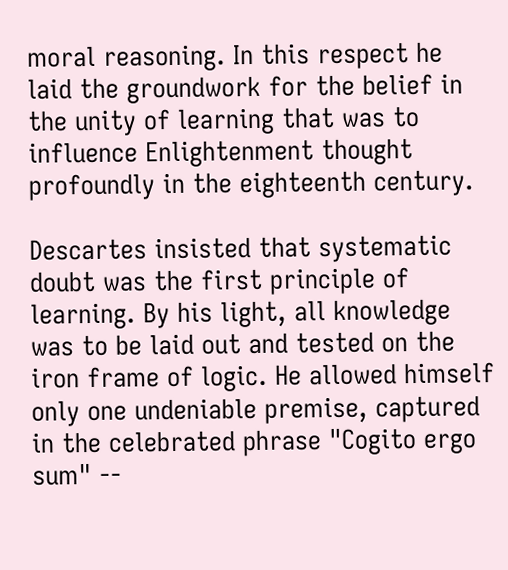moral reasoning. In this respect he laid the groundwork for the belief in the unity of learning that was to influence Enlightenment thought profoundly in the eighteenth century.

Descartes insisted that systematic doubt was the first principle of learning. By his light, all knowledge was to be laid out and tested on the iron frame of logic. He allowed himself only one undeniable premise, captured in the celebrated phrase "Cogito ergo sum" --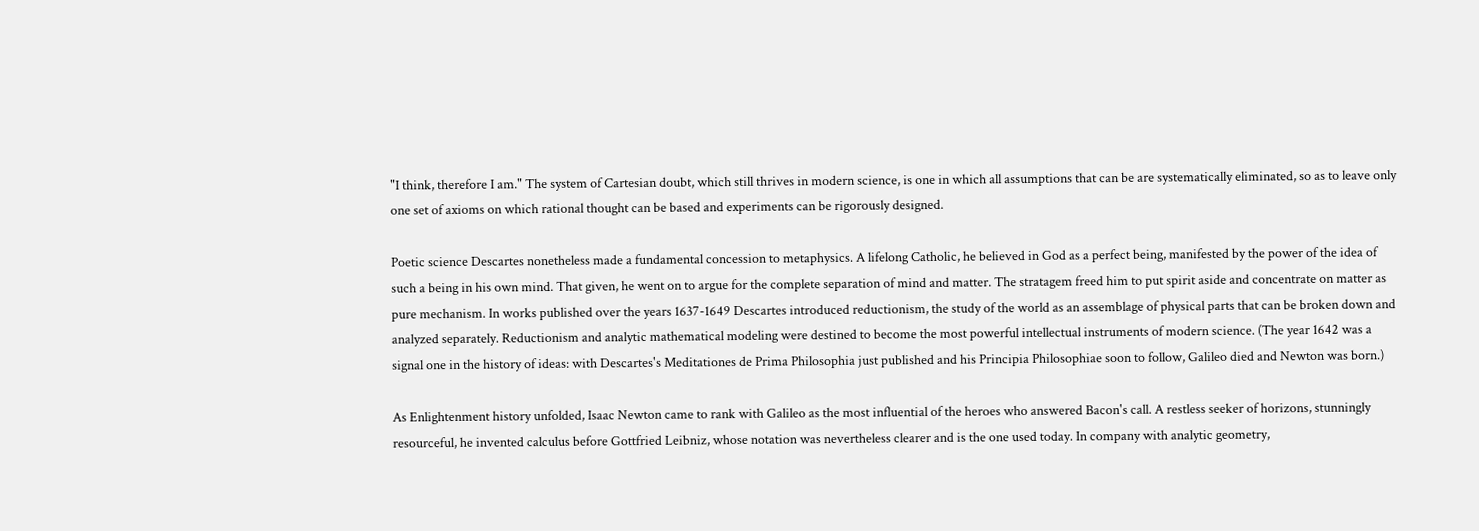"I think, therefore I am." The system of Cartesian doubt, which still thrives in modern science, is one in which all assumptions that can be are systematically eliminated, so as to leave only one set of axioms on which rational thought can be based and experiments can be rigorously designed.

Poetic science Descartes nonetheless made a fundamental concession to metaphysics. A lifelong Catholic, he believed in God as a perfect being, manifested by the power of the idea of such a being in his own mind. That given, he went on to argue for the complete separation of mind and matter. The stratagem freed him to put spirit aside and concentrate on matter as pure mechanism. In works published over the years 1637-1649 Descartes introduced reductionism, the study of the world as an assemblage of physical parts that can be broken down and analyzed separately. Reductionism and analytic mathematical modeling were destined to become the most powerful intellectual instruments of modern science. (The year 1642 was a signal one in the history of ideas: with Descartes's Meditationes de Prima Philosophia just published and his Principia Philosophiae soon to follow, Galileo died and Newton was born.)

As Enlightenment history unfolded, Isaac Newton came to rank with Galileo as the most influential of the heroes who answered Bacon's call. A restless seeker of horizons, stunningly resourceful, he invented calculus before Gottfried Leibniz, whose notation was nevertheless clearer and is the one used today. In company with analytic geometry,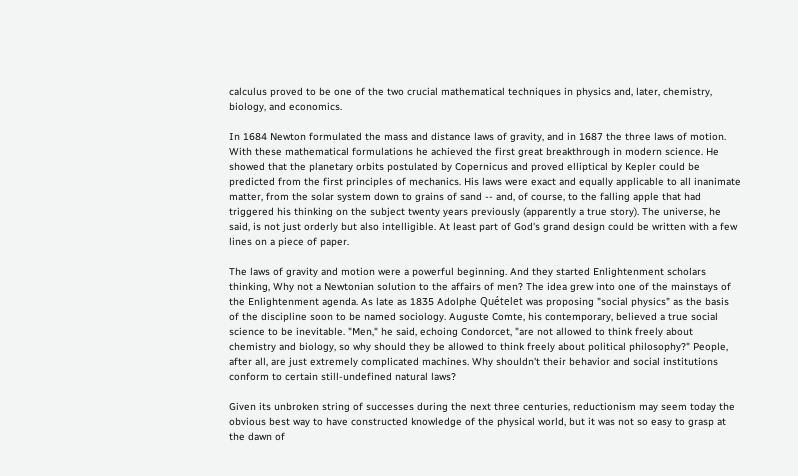calculus proved to be one of the two crucial mathematical techniques in physics and, later, chemistry, biology, and economics.

In 1684 Newton formulated the mass and distance laws of gravity, and in 1687 the three laws of motion. With these mathematical formulations he achieved the first great breakthrough in modern science. He showed that the planetary orbits postulated by Copernicus and proved elliptical by Kepler could be predicted from the first principles of mechanics. His laws were exact and equally applicable to all inanimate matter, from the solar system down to grains of sand -- and, of course, to the falling apple that had triggered his thinking on the subject twenty years previously (apparently a true story). The universe, he said, is not just orderly but also intelligible. At least part of God's grand design could be written with a few lines on a piece of paper.

The laws of gravity and motion were a powerful beginning. And they started Enlightenment scholars thinking, Why not a Newtonian solution to the affairs of men? The idea grew into one of the mainstays of the Enlightenment agenda. As late as 1835 Adolphe Quételet was proposing "social physics" as the basis of the discipline soon to be named sociology. Auguste Comte, his contemporary, believed a true social science to be inevitable. "Men," he said, echoing Condorcet, "are not allowed to think freely about chemistry and biology, so why should they be allowed to think freely about political philosophy?" People, after all, are just extremely complicated machines. Why shouldn't their behavior and social institutions conform to certain still-undefined natural laws?

Given its unbroken string of successes during the next three centuries, reductionism may seem today the obvious best way to have constructed knowledge of the physical world, but it was not so easy to grasp at the dawn of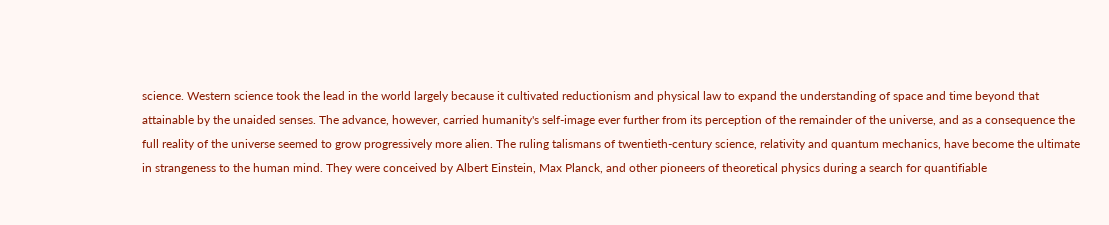science. Western science took the lead in the world largely because it cultivated reductionism and physical law to expand the understanding of space and time beyond that attainable by the unaided senses. The advance, however, carried humanity's self-image ever further from its perception of the remainder of the universe, and as a consequence the full reality of the universe seemed to grow progressively more alien. The ruling talismans of twentieth-century science, relativity and quantum mechanics, have become the ultimate in strangeness to the human mind. They were conceived by Albert Einstein, Max Planck, and other pioneers of theoretical physics during a search for quantifiable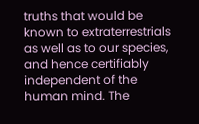truths that would be known to extraterrestrials as well as to our species, and hence certifiably independent of the human mind. The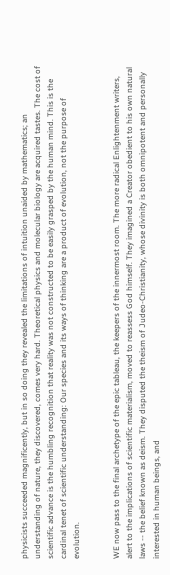physicists succeeded magnificently, but in so doing they revealed the limitations of intuition unaided by mathematics; an understanding of nature, they discovered, comes very hard. Theoretical physics and molecular biology are acquired tastes. The cost of scientific advance is the humbling recognition that reality was not constructed to be easily grasped by the human mind. This is the cardinal tenet of scientific understanding: Our species and its ways of thinking are a product of evolution, not the purpose of evolution.


WE now pass to the final archetype of the epic tableau, the keepers of the innermost room. The more radical Enlightenment writers, alert to the implications of scientific materialism, moved to reassess God himself. They imagined a Creator obedient to his own natural laws -- the belief known as deism. They disputed the theism of Judeo-Christianity, whose divinity is both omnipotent and personally interested in human beings, and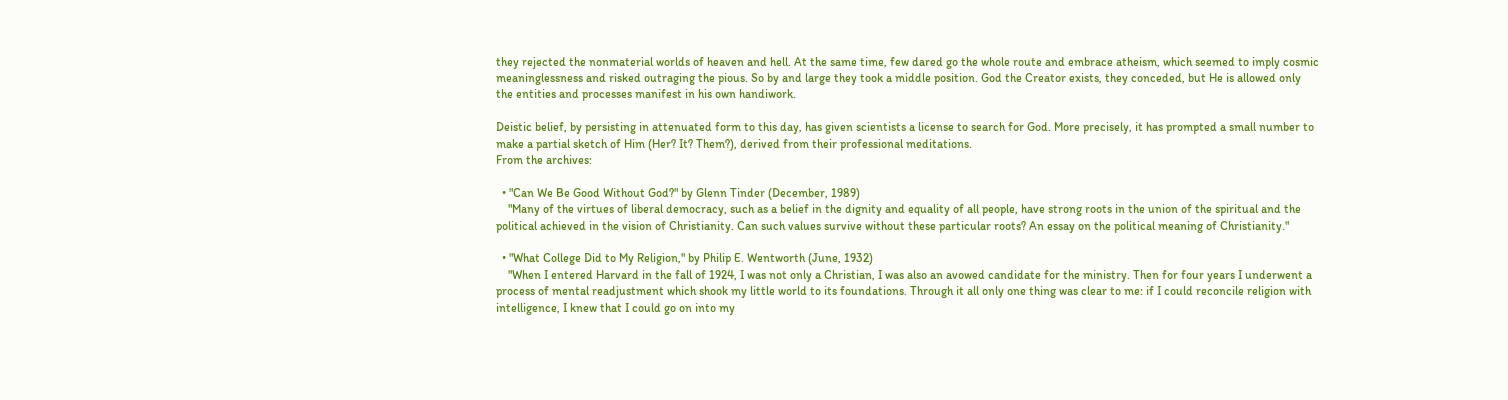they rejected the nonmaterial worlds of heaven and hell. At the same time, few dared go the whole route and embrace atheism, which seemed to imply cosmic meaninglessness and risked outraging the pious. So by and large they took a middle position. God the Creator exists, they conceded, but He is allowed only the entities and processes manifest in his own handiwork.

Deistic belief, by persisting in attenuated form to this day, has given scientists a license to search for God. More precisely, it has prompted a small number to make a partial sketch of Him (Her? It? Them?), derived from their professional meditations.
From the archives:

  • "Can We Be Good Without God?" by Glenn Tinder (December, 1989)
    "Many of the virtues of liberal democracy, such as a belief in the dignity and equality of all people, have strong roots in the union of the spiritual and the political achieved in the vision of Christianity. Can such values survive without these particular roots? An essay on the political meaning of Christianity."

  • "What College Did to My Religion," by Philip E. Wentworth (June, 1932)
    "When I entered Harvard in the fall of 1924, I was not only a Christian, I was also an avowed candidate for the ministry. Then for four years I underwent a process of mental readjustment which shook my little world to its foundations. Through it all only one thing was clear to me: if I could reconcile religion with intelligence, I knew that I could go on into my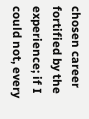chosen career fortified by the experience; if I could not, every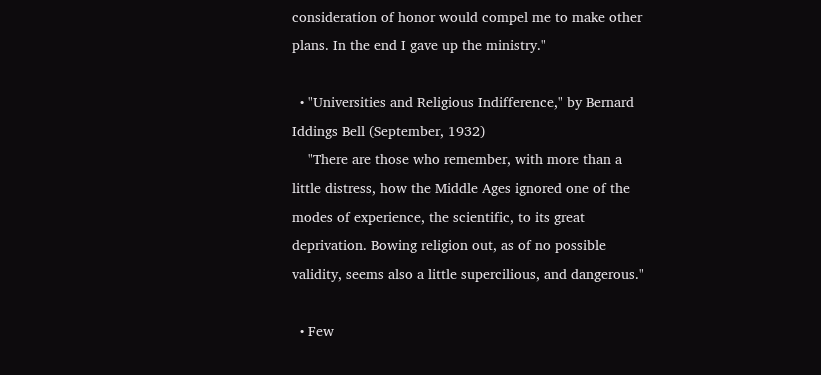consideration of honor would compel me to make other plans. In the end I gave up the ministry."

  • "Universities and Religious Indifference," by Bernard Iddings Bell (September, 1932)
    "There are those who remember, with more than a little distress, how the Middle Ages ignored one of the modes of experience, the scientific, to its great deprivation. Bowing religion out, as of no possible validity, seems also a little supercilious, and dangerous."

  • Few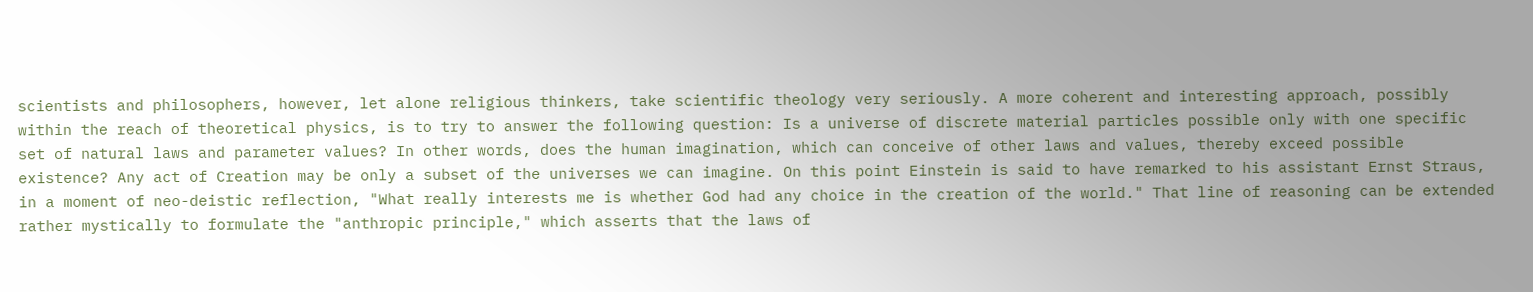scientists and philosophers, however, let alone religious thinkers, take scientific theology very seriously. A more coherent and interesting approach, possibly within the reach of theoretical physics, is to try to answer the following question: Is a universe of discrete material particles possible only with one specific set of natural laws and parameter values? In other words, does the human imagination, which can conceive of other laws and values, thereby exceed possible existence? Any act of Creation may be only a subset of the universes we can imagine. On this point Einstein is said to have remarked to his assistant Ernst Straus, in a moment of neo-deistic reflection, "What really interests me is whether God had any choice in the creation of the world." That line of reasoning can be extended rather mystically to formulate the "anthropic principle," which asserts that the laws of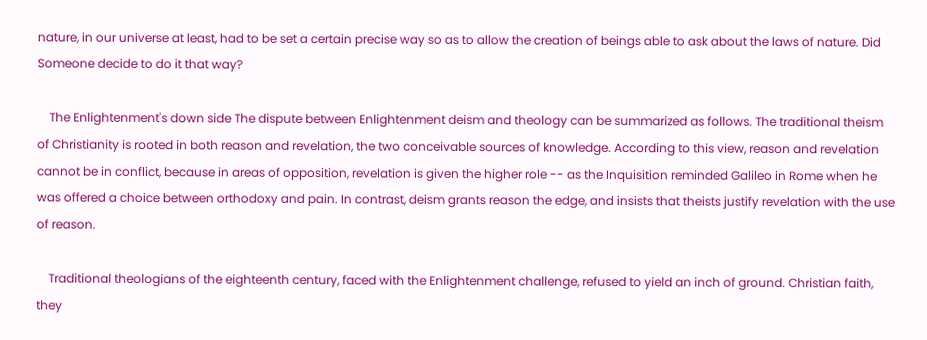nature, in our universe at least, had to be set a certain precise way so as to allow the creation of beings able to ask about the laws of nature. Did Someone decide to do it that way?

    The Enlightenment's down side The dispute between Enlightenment deism and theology can be summarized as follows. The traditional theism of Christianity is rooted in both reason and revelation, the two conceivable sources of knowledge. According to this view, reason and revelation cannot be in conflict, because in areas of opposition, revelation is given the higher role -- as the Inquisition reminded Galileo in Rome when he was offered a choice between orthodoxy and pain. In contrast, deism grants reason the edge, and insists that theists justify revelation with the use of reason.

    Traditional theologians of the eighteenth century, faced with the Enlightenment challenge, refused to yield an inch of ground. Christian faith, they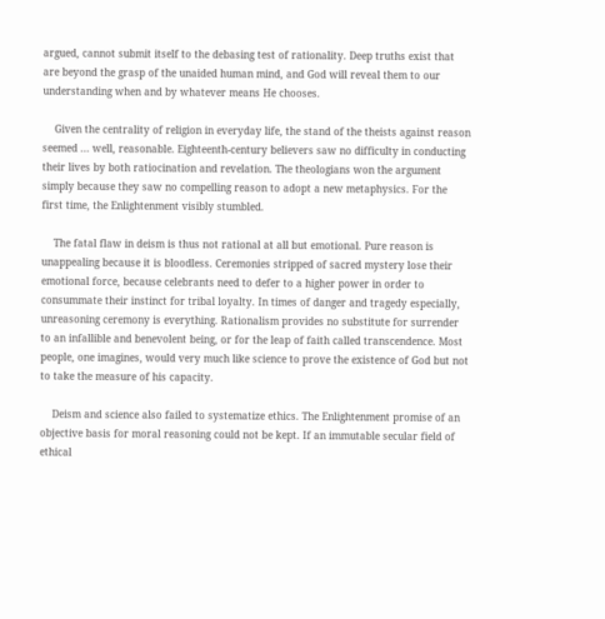argued, cannot submit itself to the debasing test of rationality. Deep truths exist that are beyond the grasp of the unaided human mind, and God will reveal them to our understanding when and by whatever means He chooses.

    Given the centrality of religion in everyday life, the stand of the theists against reason seemed ... well, reasonable. Eighteenth-century believers saw no difficulty in conducting their lives by both ratiocination and revelation. The theologians won the argument simply because they saw no compelling reason to adopt a new metaphysics. For the first time, the Enlightenment visibly stumbled.

    The fatal flaw in deism is thus not rational at all but emotional. Pure reason is unappealing because it is bloodless. Ceremonies stripped of sacred mystery lose their emotional force, because celebrants need to defer to a higher power in order to consummate their instinct for tribal loyalty. In times of danger and tragedy especially, unreasoning ceremony is everything. Rationalism provides no substitute for surrender to an infallible and benevolent being, or for the leap of faith called transcendence. Most people, one imagines, would very much like science to prove the existence of God but not to take the measure of his capacity.

    Deism and science also failed to systematize ethics. The Enlightenment promise of an objective basis for moral reasoning could not be kept. If an immutable secular field of ethical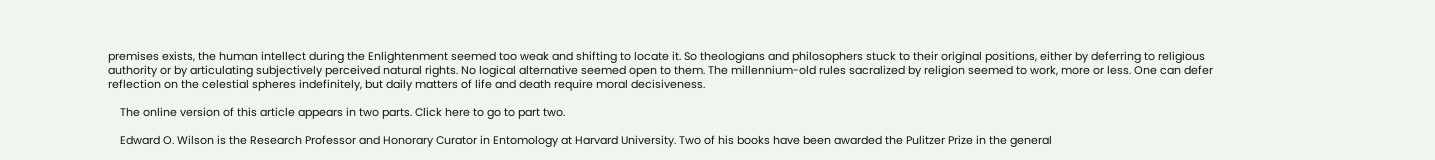premises exists, the human intellect during the Enlightenment seemed too weak and shifting to locate it. So theologians and philosophers stuck to their original positions, either by deferring to religious authority or by articulating subjectively perceived natural rights. No logical alternative seemed open to them. The millennium-old rules sacralized by religion seemed to work, more or less. One can defer reflection on the celestial spheres indefinitely, but daily matters of life and death require moral decisiveness.

    The online version of this article appears in two parts. Click here to go to part two.

    Edward O. Wilson is the Research Professor and Honorary Curator in Entomology at Harvard University. Two of his books have been awarded the Pulitzer Prize in the general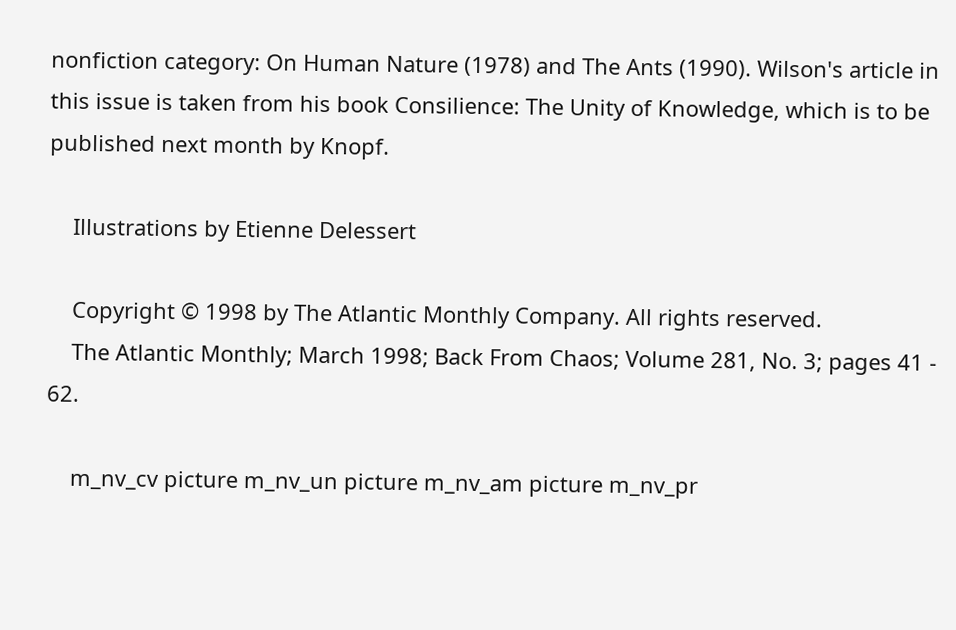nonfiction category: On Human Nature (1978) and The Ants (1990). Wilson's article in this issue is taken from his book Consilience: The Unity of Knowledge, which is to be published next month by Knopf.

    Illustrations by Etienne Delessert

    Copyright © 1998 by The Atlantic Monthly Company. All rights reserved.
    The Atlantic Monthly; March 1998; Back From Chaos; Volume 281, No. 3; pages 41 - 62.

    m_nv_cv picture m_nv_un picture m_nv_am picture m_nv_pr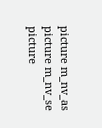picture m_nv_as picture m_nv_se picture